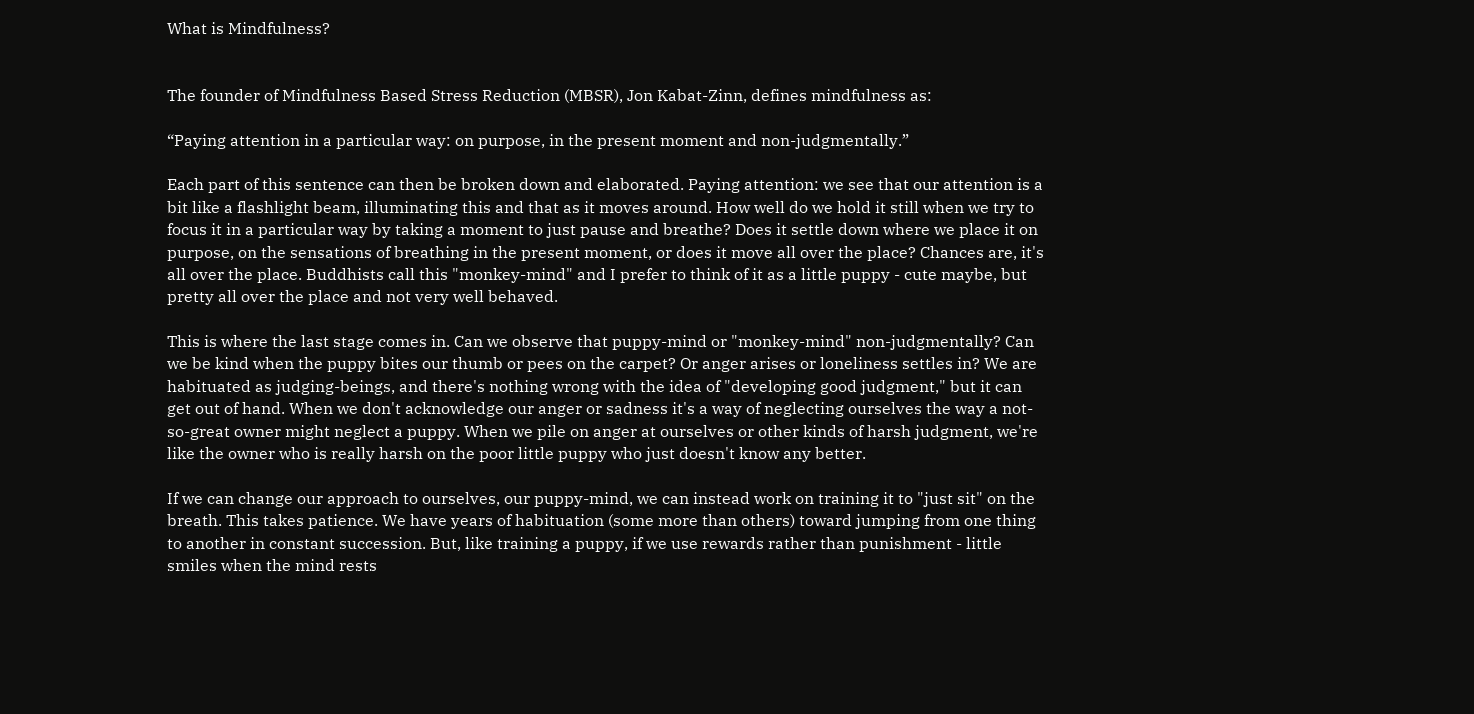What is Mindfulness?


The founder of Mindfulness Based Stress Reduction (MBSR), Jon Kabat-Zinn, defines mindfulness as:

“Paying attention in a particular way: on purpose, in the present moment and non-judgmentally.”

Each part of this sentence can then be broken down and elaborated. Paying attention: we see that our attention is a bit like a flashlight beam, illuminating this and that as it moves around. How well do we hold it still when we try to focus it in a particular way by taking a moment to just pause and breathe? Does it settle down where we place it on purpose, on the sensations of breathing in the present moment, or does it move all over the place? Chances are, it's all over the place. Buddhists call this "monkey-mind" and I prefer to think of it as a little puppy - cute maybe, but pretty all over the place and not very well behaved.

This is where the last stage comes in. Can we observe that puppy-mind or "monkey-mind" non-judgmentally? Can we be kind when the puppy bites our thumb or pees on the carpet? Or anger arises or loneliness settles in? We are habituated as judging-beings, and there's nothing wrong with the idea of "developing good judgment," but it can get out of hand. When we don't acknowledge our anger or sadness it's a way of neglecting ourselves the way a not-so-great owner might neglect a puppy. When we pile on anger at ourselves or other kinds of harsh judgment, we're like the owner who is really harsh on the poor little puppy who just doesn't know any better.

If we can change our approach to ourselves, our puppy-mind, we can instead work on training it to "just sit" on the breath. This takes patience. We have years of habituation (some more than others) toward jumping from one thing to another in constant succession. But, like training a puppy, if we use rewards rather than punishment - little smiles when the mind rests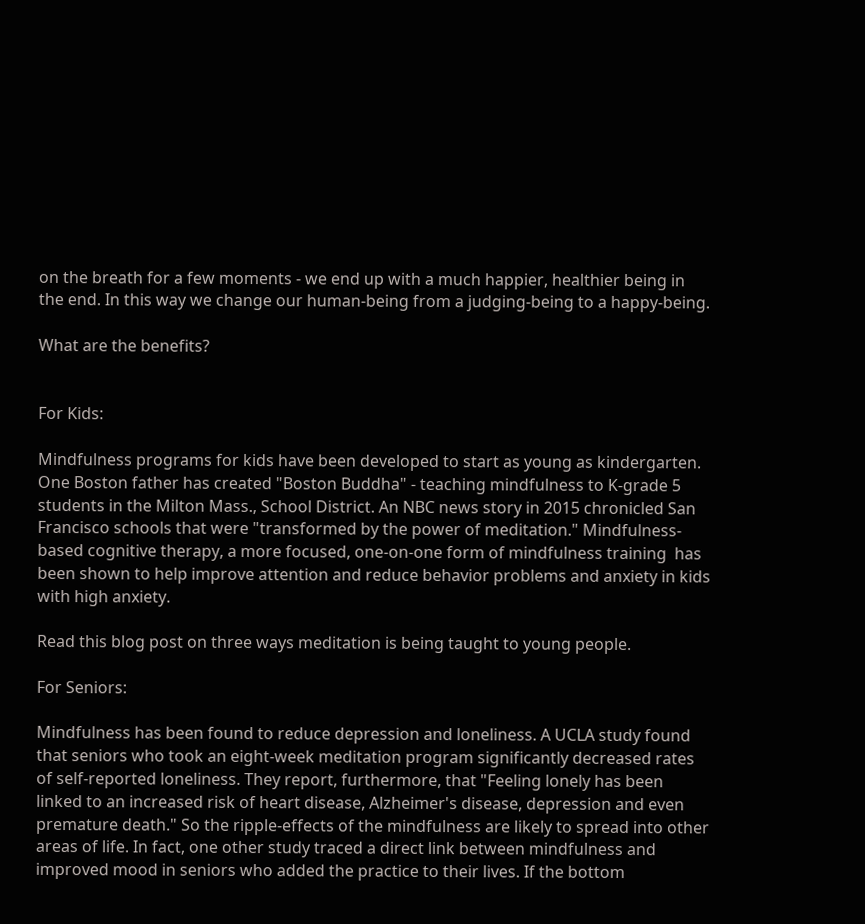on the breath for a few moments - we end up with a much happier, healthier being in the end. In this way we change our human-being from a judging-being to a happy-being.

What are the benefits?


For Kids:

Mindfulness programs for kids have been developed to start as young as kindergarten. One Boston father has created "Boston Buddha" - teaching mindfulness to K-grade 5 students in the Milton Mass., School District. An NBC news story in 2015 chronicled San Francisco schools that were "transformed by the power of meditation." Mindfulness-based cognitive therapy, a more focused, one-on-one form of mindfulness training  has been shown to help improve attention and reduce behavior problems and anxiety in kids with high anxiety.

Read this blog post on three ways meditation is being taught to young people.

For Seniors:

Mindfulness has been found to reduce depression and loneliness. A UCLA study found that seniors who took an eight-week meditation program significantly decreased rates of self-reported loneliness. They report, furthermore, that "Feeling lonely has been linked to an increased risk of heart disease, Alzheimer's disease, depression and even premature death." So the ripple-effects of the mindfulness are likely to spread into other areas of life. In fact, one other study traced a direct link between mindfulness and improved mood in seniors who added the practice to their lives. If the bottom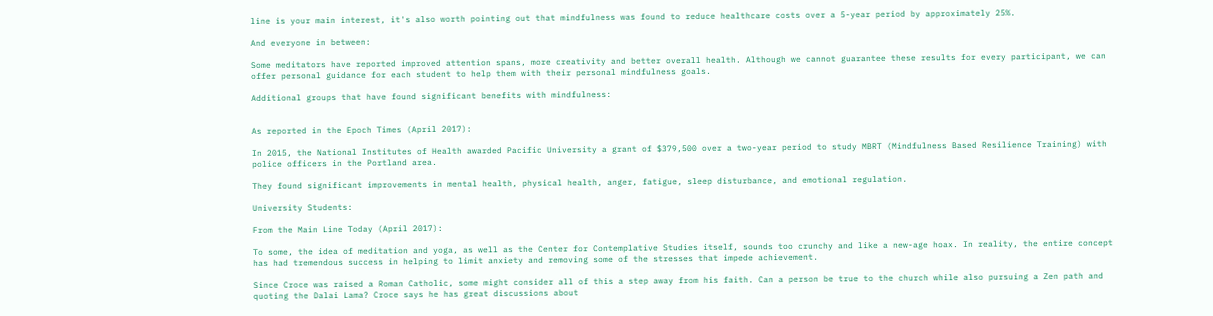line is your main interest, it's also worth pointing out that mindfulness was found to reduce healthcare costs over a 5-year period by approximately 25%.

And everyone in between:

Some meditators have reported improved attention spans, more creativity and better overall health. Although we cannot guarantee these results for every participant, we can offer personal guidance for each student to help them with their personal mindfulness goals.

Additional groups that have found significant benefits with mindfulness:


As reported in the Epoch Times (April 2017):

In 2015, the National Institutes of Health awarded Pacific University a grant of $379,500 over a two-year period to study MBRT (Mindfulness Based Resilience Training) with police officers in the Portland area.

They found significant improvements in mental health, physical health, anger, fatigue, sleep disturbance, and emotional regulation.

University Students:

From the Main Line Today (April 2017):

To some, the idea of meditation and yoga, as well as the Center for Contemplative Studies itself, sounds too crunchy and like a new-age hoax. In reality, the entire concept has had tremendous success in helping to limit anxiety and removing some of the stresses that impede achievement.

Since Croce was raised a Roman Catholic, some might consider all of this a step away from his faith. Can a person be true to the church while also pursuing a Zen path and quoting the Dalai Lama? Croce says he has great discussions about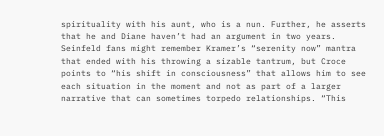spirituality with his aunt, who is a nun. Further, he asserts that he and Diane haven’t had an argument in two years. Seinfeld fans might remember Kramer’s “serenity now” mantra that ended with his throwing a sizable tantrum, but Croce points to “his shift in consciousness” that allows him to see each situation in the moment and not as part of a larger narrative that can sometimes torpedo relationships. “This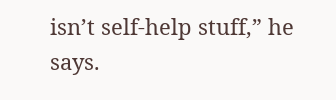isn’t self-help stuff,” he says.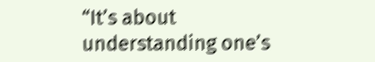“It’s about understanding one’s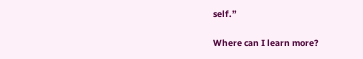self.”

Where can I learn more?